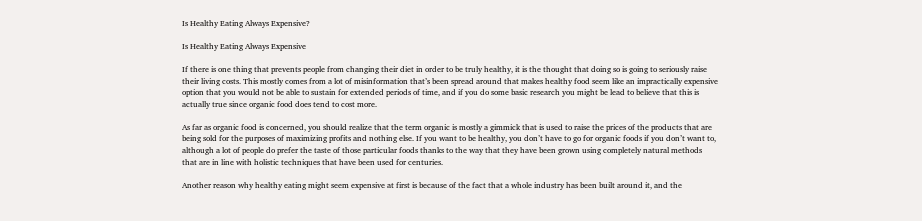Is Healthy Eating Always Expensive?

Is Healthy Eating Always Expensive

If there is one thing that prevents people from changing their diet in order to be truly healthy, it is the thought that doing so is going to seriously raise their living costs. This mostly comes from a lot of misinformation that’s been spread around that makes healthy food seem like an impractically expensive option that you would not be able to sustain for extended periods of time, and if you do some basic research you might be lead to believe that this is actually true since organic food does tend to cost more.

As far as organic food is concerned, you should realize that the term organic is mostly a gimmick that is used to raise the prices of the products that are being sold for the purposes of maximizing profits and nothing else. If you want to be healthy, you don’t have to go for organic foods if you don’t want to, although a lot of people do prefer the taste of those particular foods thanks to the way that they have been grown using completely natural methods that are in line with holistic techniques that have been used for centuries.

Another reason why healthy eating might seem expensive at first is because of the fact that a whole industry has been built around it, and the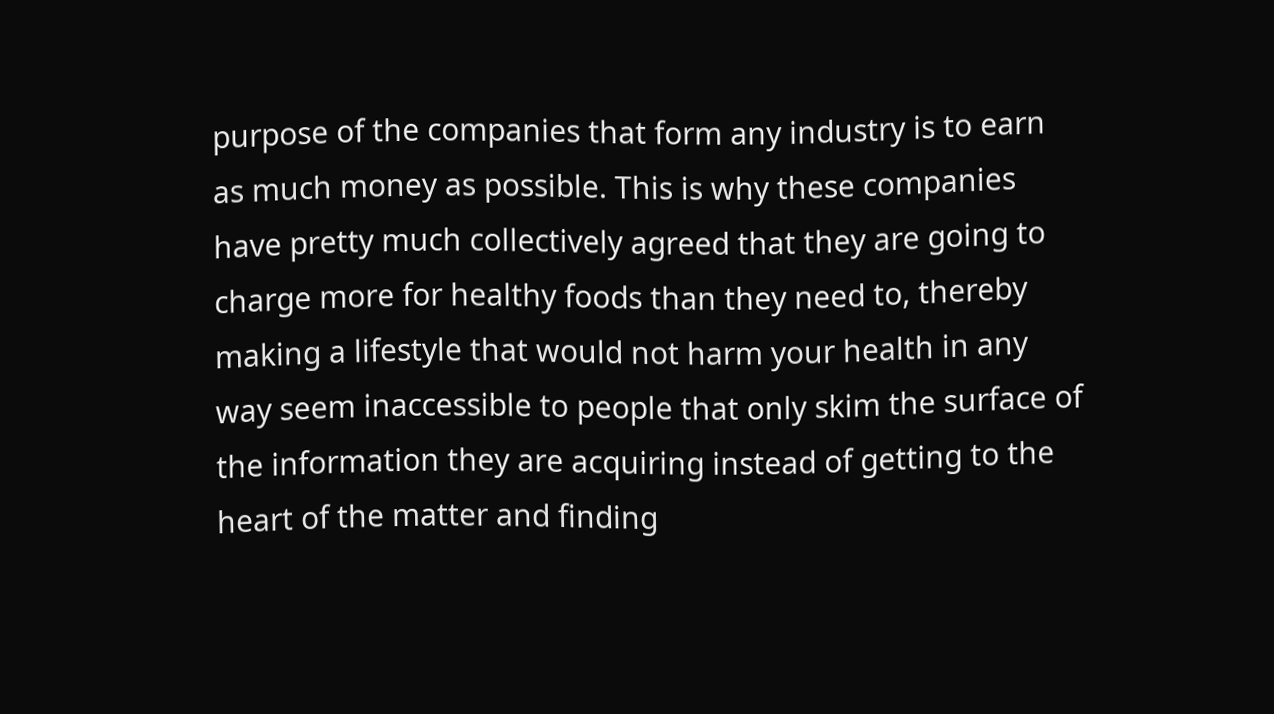purpose of the companies that form any industry is to earn as much money as possible. This is why these companies have pretty much collectively agreed that they are going to charge more for healthy foods than they need to, thereby making a lifestyle that would not harm your health in any way seem inaccessible to people that only skim the surface of the information they are acquiring instead of getting to the heart of the matter and finding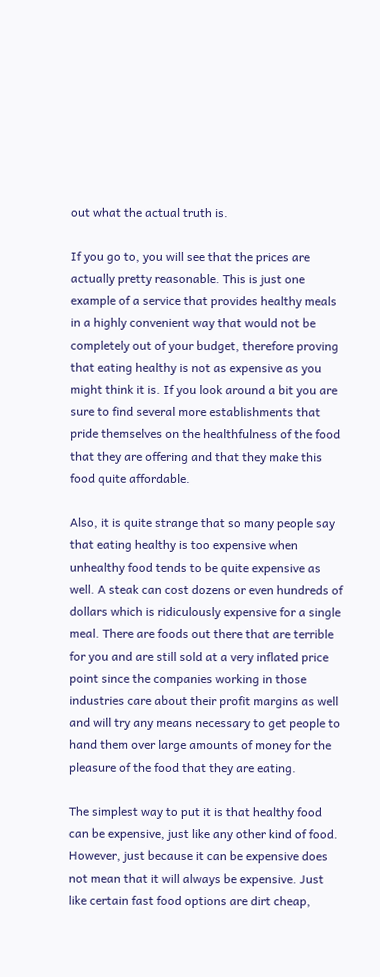out what the actual truth is.

If you go to, you will see that the prices are actually pretty reasonable. This is just one example of a service that provides healthy meals in a highly convenient way that would not be completely out of your budget, therefore proving that eating healthy is not as expensive as you might think it is. If you look around a bit you are sure to find several more establishments that pride themselves on the healthfulness of the food that they are offering and that they make this food quite affordable.

Also, it is quite strange that so many people say that eating healthy is too expensive when unhealthy food tends to be quite expensive as well. A steak can cost dozens or even hundreds of dollars which is ridiculously expensive for a single meal. There are foods out there that are terrible for you and are still sold at a very inflated price point since the companies working in those industries care about their profit margins as well and will try any means necessary to get people to hand them over large amounts of money for the pleasure of the food that they are eating.

The simplest way to put it is that healthy food can be expensive, just like any other kind of food. However, just because it can be expensive does not mean that it will always be expensive. Just like certain fast food options are dirt cheap,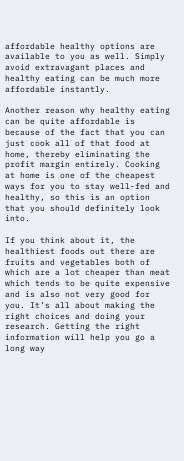affordable healthy options are available to you as well. Simply avoid extravagant places and healthy eating can be much more affordable instantly.

Another reason why healthy eating can be quite affordable is because of the fact that you can just cook all of that food at home, thereby eliminating the profit margin entirely. Cooking at home is one of the cheapest ways for you to stay well-fed and healthy, so this is an option that you should definitely look into.

If you think about it, the healthiest foods out there are fruits and vegetables both of which are a lot cheaper than meat which tends to be quite expensive and is also not very good for you. It’s all about making the right choices and doing your research. Getting the right information will help you go a long way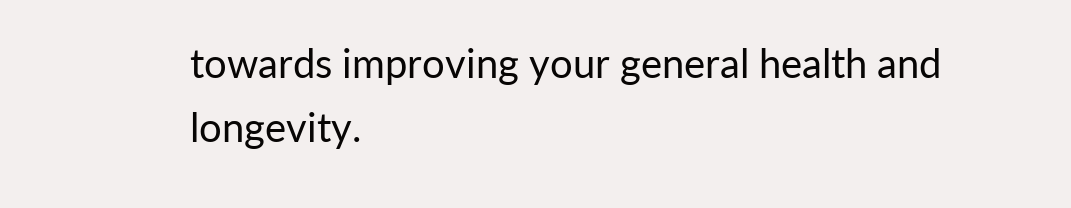towards improving your general health and longevity.